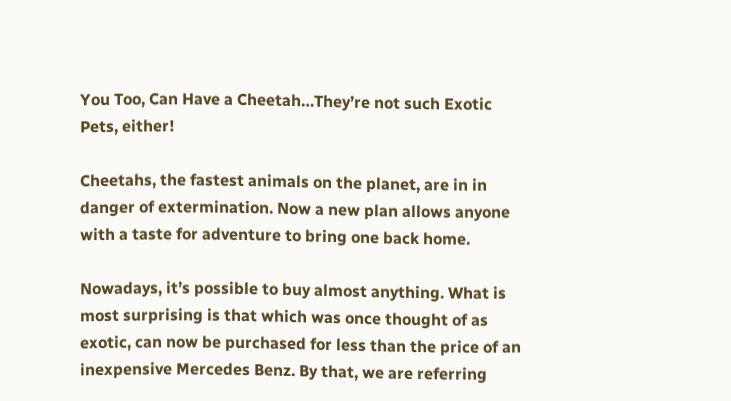You Too, Can Have a Cheetah…They’re not such Exotic Pets, either!

Cheetahs, the fastest animals on the planet, are in in danger of extermination. Now a new plan allows anyone with a taste for adventure to bring one back home.

Nowadays, it’s possible to buy almost anything. What is most surprising is that which was once thought of as exotic, can now be purchased for less than the price of an inexpensive Mercedes Benz. By that, we are referring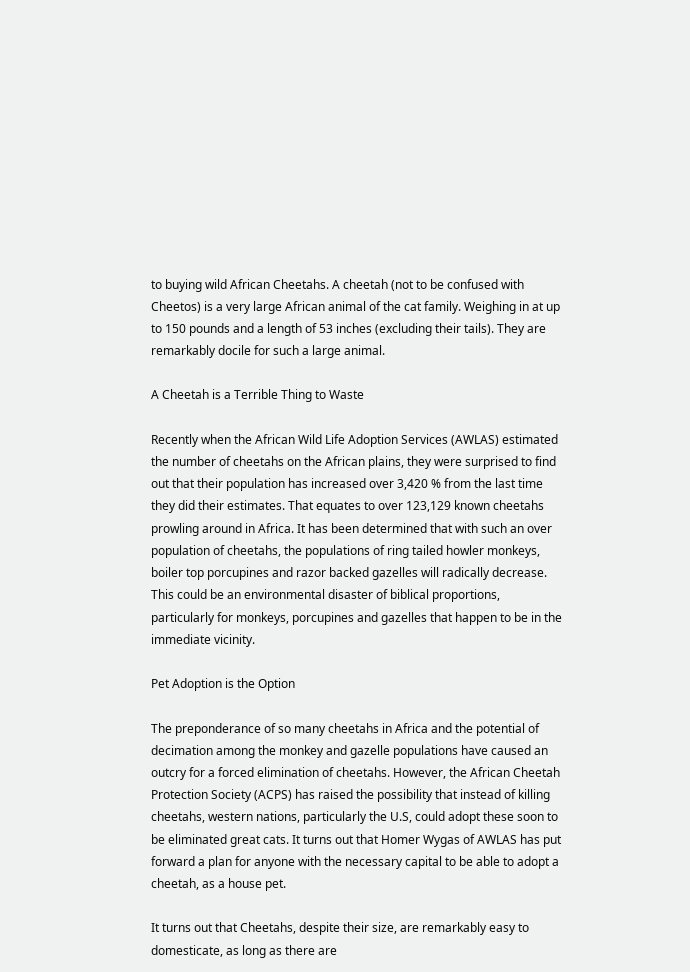to buying wild African Cheetahs. A cheetah (not to be confused with Cheetos) is a very large African animal of the cat family. Weighing in at up to 150 pounds and a length of 53 inches (excluding their tails). They are remarkably docile for such a large animal.

A Cheetah is a Terrible Thing to Waste

Recently when the African Wild Life Adoption Services (AWLAS) estimated the number of cheetahs on the African plains, they were surprised to find out that their population has increased over 3,420 % from the last time they did their estimates. That equates to over 123,129 known cheetahs prowling around in Africa. It has been determined that with such an over population of cheetahs, the populations of ring tailed howler monkeys, boiler top porcupines and razor backed gazelles will radically decrease. This could be an environmental disaster of biblical proportions, particularly for monkeys, porcupines and gazelles that happen to be in the immediate vicinity.

Pet Adoption is the Option

The preponderance of so many cheetahs in Africa and the potential of decimation among the monkey and gazelle populations have caused an outcry for a forced elimination of cheetahs. However, the African Cheetah Protection Society (ACPS) has raised the possibility that instead of killing cheetahs, western nations, particularly the U.S, could adopt these soon to be eliminated great cats. It turns out that Homer Wygas of AWLAS has put forward a plan for anyone with the necessary capital to be able to adopt a cheetah, as a house pet.

It turns out that Cheetahs, despite their size, are remarkably easy to domesticate, as long as there are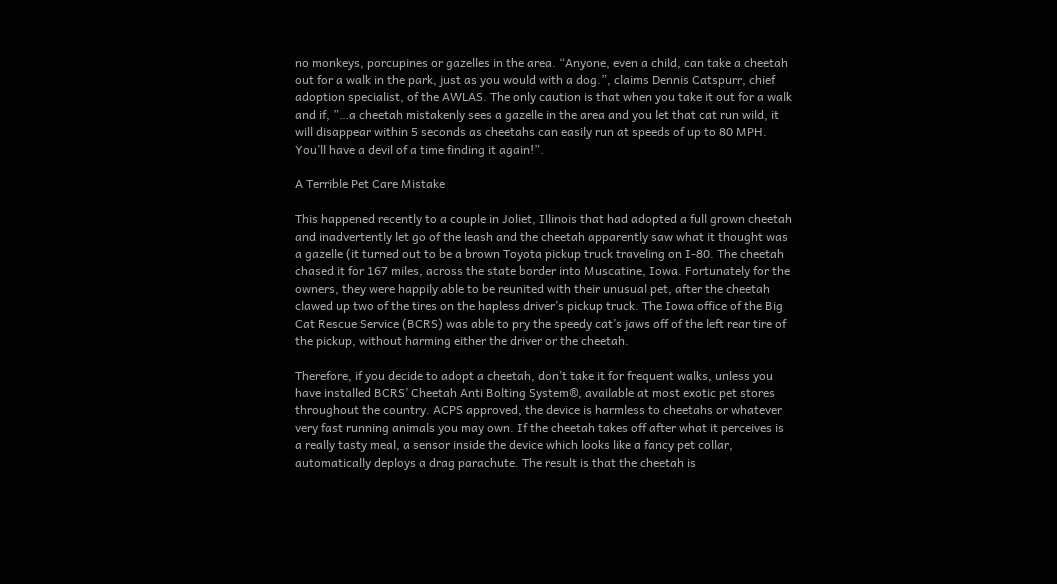no monkeys, porcupines or gazelles in the area. “Anyone, even a child, can take a cheetah out for a walk in the park, just as you would with a dog.”, claims Dennis Catspurr, chief adoption specialist, of the AWLAS. The only caution is that when you take it out for a walk and if, ”…a cheetah mistakenly sees a gazelle in the area and you let that cat run wild, it will disappear within 5 seconds as cheetahs can easily run at speeds of up to 80 MPH. You’ll have a devil of a time finding it again!”.

A Terrible Pet Care Mistake

This happened recently to a couple in Joliet, Illinois that had adopted a full grown cheetah and inadvertently let go of the leash and the cheetah apparently saw what it thought was a gazelle (it turned out to be a brown Toyota pickup truck traveling on I-80. The cheetah chased it for 167 miles, across the state border into Muscatine, Iowa. Fortunately for the owners, they were happily able to be reunited with their unusual pet, after the cheetah clawed up two of the tires on the hapless driver’s pickup truck. The Iowa office of the Big Cat Rescue Service (BCRS) was able to pry the speedy cat’s jaws off of the left rear tire of the pickup, without harming either the driver or the cheetah.

Therefore, if you decide to adopt a cheetah, don’t take it for frequent walks, unless you have installed BCRS’ Cheetah Anti Bolting System®, available at most exotic pet stores throughout the country. ACPS approved, the device is harmless to cheetahs or whatever very fast running animals you may own. If the cheetah takes off after what it perceives is a really tasty meal, a sensor inside the device which looks like a fancy pet collar, automatically deploys a drag parachute. The result is that the cheetah is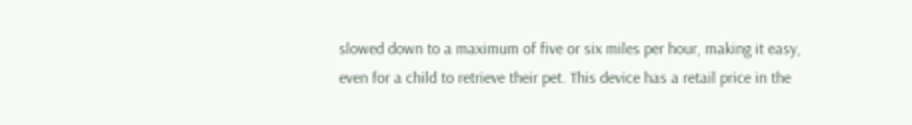slowed down to a maximum of five or six miles per hour, making it easy, even for a child to retrieve their pet. This device has a retail price in the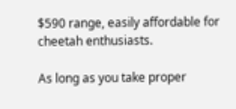$590 range, easily affordable for cheetah enthusiasts.

As long as you take proper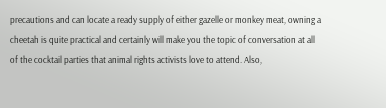precautions and can locate a ready supply of either gazelle or monkey meat, owning a cheetah is quite practical and certainly will make you the topic of conversation at all of the cocktail parties that animal rights activists love to attend. Also,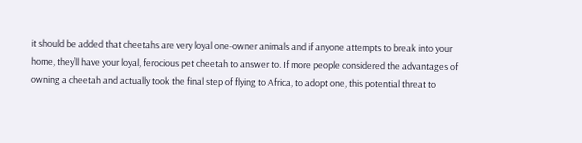it should be added that cheetahs are very loyal one-owner animals and if anyone attempts to break into your home, they’ll have your loyal, ferocious pet cheetah to answer to. If more people considered the advantages of owning a cheetah and actually took the final step of flying to Africa, to adopt one, this potential threat to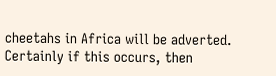cheetahs in Africa will be adverted. Certainly if this occurs, then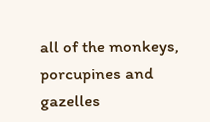all of the monkeys, porcupines and gazelles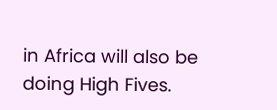in Africa will also be doing High Fives.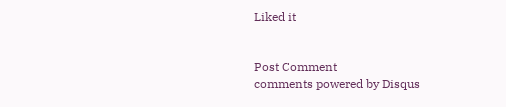Liked it


Post Comment
comments powered by Disqus